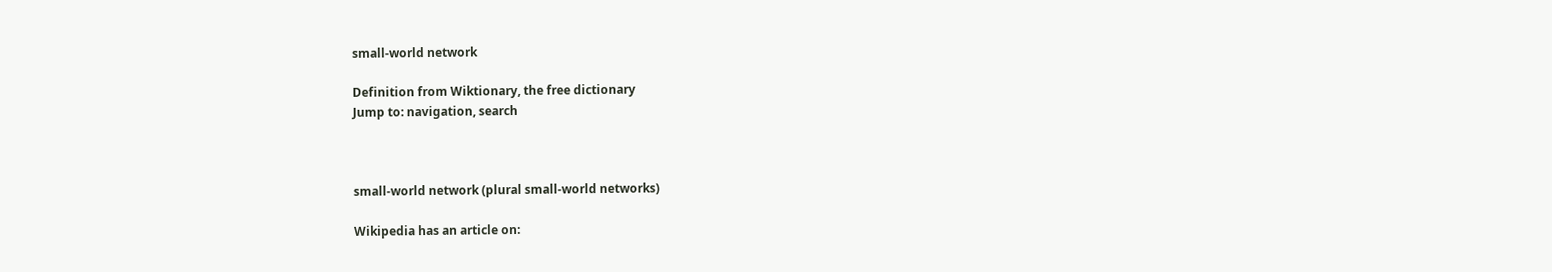small-world network

Definition from Wiktionary, the free dictionary
Jump to: navigation, search



small-world network (plural small-world networks)

Wikipedia has an article on: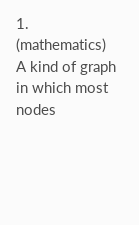1. (mathematics) A kind of graph in which most nodes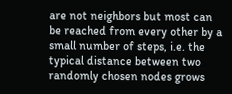are not neighbors but most can be reached from every other by a small number of steps, i.e. the typical distance between two randomly chosen nodes grows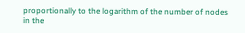proportionally to the logarithm of the number of nodes in the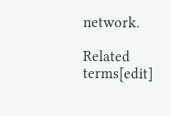network.

Related terms[edit]